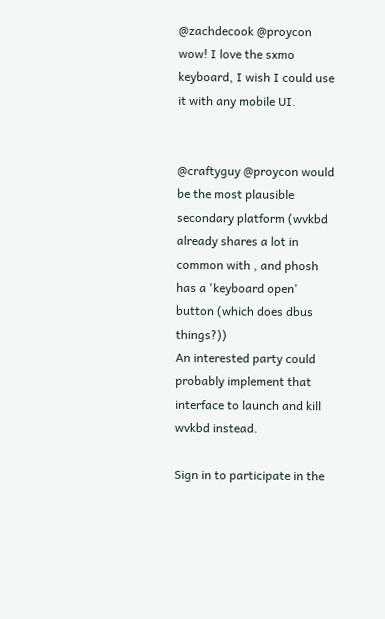@zachdecook @proycon wow! I love the sxmo keyboard, I wish I could use it with any mobile UI.


@craftyguy @proycon would be the most plausible secondary platform (wvkbd already shares a lot in common with , and phosh has a 'keyboard open' button (which does dbus things?))
An interested party could probably implement that interface to launch and kill wvkbd instead.

Sign in to participate in the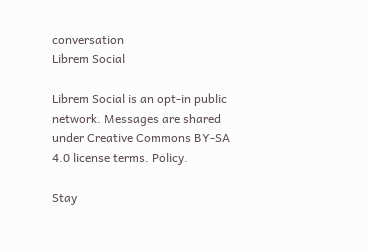conversation
Librem Social

Librem Social is an opt-in public network. Messages are shared under Creative Commons BY-SA 4.0 license terms. Policy.

Stay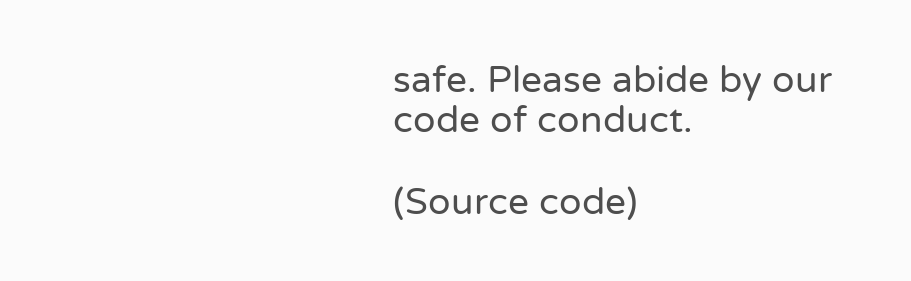safe. Please abide by our code of conduct.

(Source code)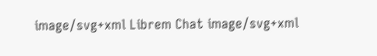image/svg+xml Librem Chat image/svg+xml